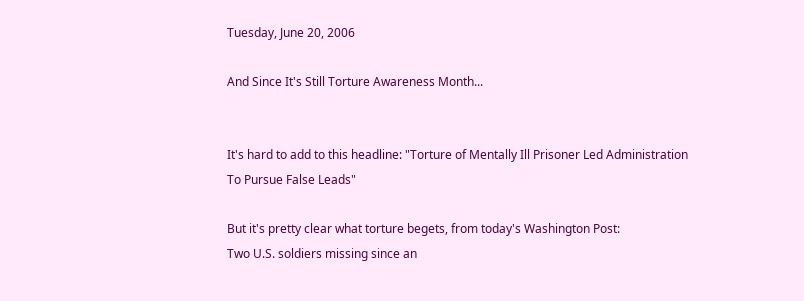Tuesday, June 20, 2006

And Since It's Still Torture Awareness Month...


It's hard to add to this headline: "Torture of Mentally Ill Prisoner Led Administration To Pursue False Leads"

But it's pretty clear what torture begets, from today's Washington Post:
Two U.S. soldiers missing since an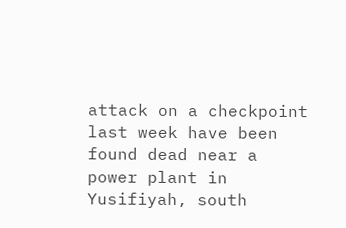attack on a checkpoint last week have been found dead near a power plant in Yusifiyah, south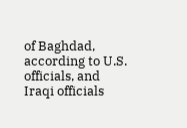of Baghdad, according to U.S. officials, and Iraqi officials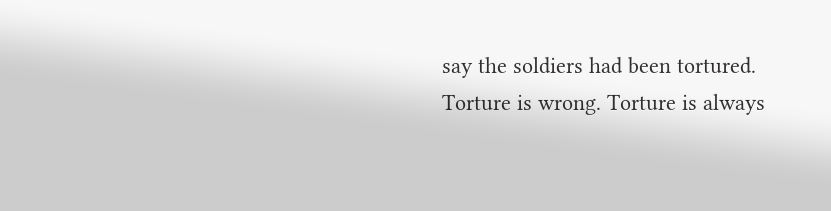say the soldiers had been tortured.
Torture is wrong. Torture is always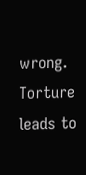wrong. Torture leads to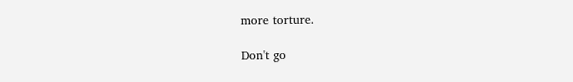more torture.

Don't go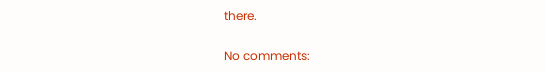there.

No comments: